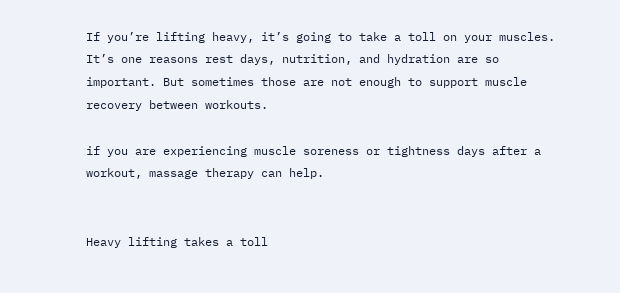If you’re lifting heavy, it’s going to take a toll on your muscles. It’s one reasons rest days, nutrition, and hydration are so important. But sometimes those are not enough to support muscle recovery between workouts.

if you are experiencing muscle soreness or tightness days after a workout, massage therapy can help.


Heavy lifting takes a toll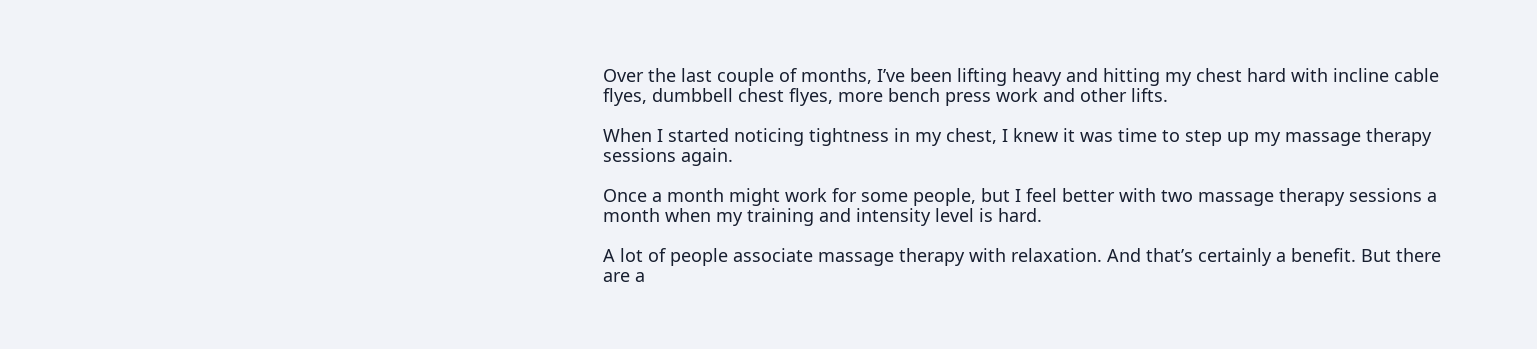Over the last couple of months, I’ve been lifting heavy and hitting my chest hard with incline cable flyes, dumbbell chest flyes, more bench press work and other lifts.

When I started noticing tightness in my chest, I knew it was time to step up my massage therapy sessions again.

Once a month might work for some people, but I feel better with two massage therapy sessions a month when my training and intensity level is hard.

A lot of people associate massage therapy with relaxation. And that’s certainly a benefit. But there are a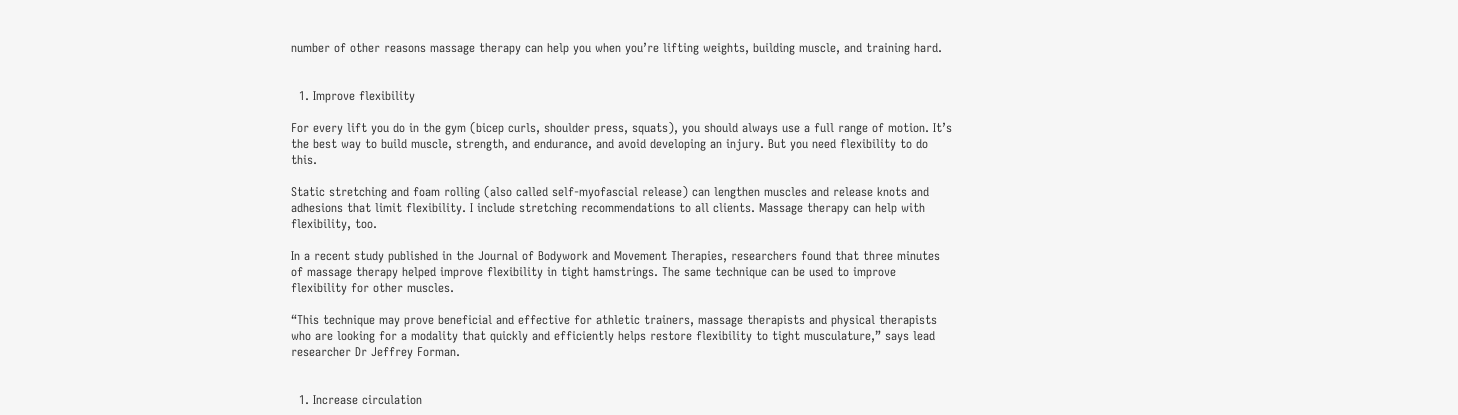number of other reasons massage therapy can help you when you’re lifting weights, building muscle, and training hard.


  1. Improve flexibility

For every lift you do in the gym (bicep curls, shoulder press, squats), you should always use a full range of motion. It’s the best way to build muscle, strength, and endurance, and avoid developing an injury. But you need flexibility to do this.

Static stretching and foam rolling (also called self-myofascial release) can lengthen muscles and release knots and adhesions that limit flexibility. I include stretching recommendations to all clients. Massage therapy can help with flexibility, too.

In a recent study published in the Journal of Bodywork and Movement Therapies, researchers found that three minutes of massage therapy helped improve flexibility in tight hamstrings. The same technique can be used to improve flexibility for other muscles.

“This technique may prove beneficial and effective for athletic trainers, massage therapists and physical therapists who are looking for a modality that quickly and efficiently helps restore flexibility to tight musculature,” says lead researcher Dr Jeffrey Forman.


  1. Increase circulation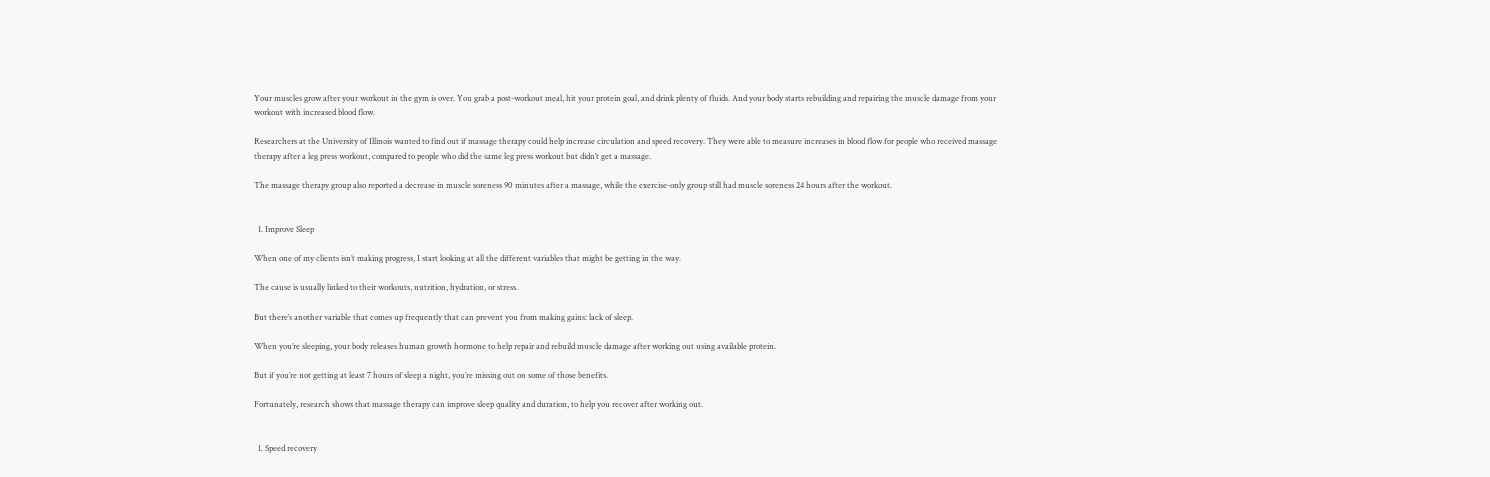Your muscles grow after your workout in the gym is over. You grab a post-workout meal, hit your protein goal, and drink plenty of fluids. And your body starts rebuilding and repairing the muscle damage from your workout with increased blood flow.

Researchers at the University of Illinois wanted to find out if massage therapy could help increase circulation and speed recovery. They were able to measure increases in blood flow for people who received massage therapy after a leg press workout, compared to people who did the same leg press workout but didn’t get a massage.

The massage therapy group also reported a decrease in muscle soreness 90 minutes after a massage, while the exercise-only group still had muscle soreness 24 hours after the workout.


  1. Improve Sleep

When one of my clients isn’t making progress, I start looking at all the different variables that might be getting in the way.

The cause is usually linked to their workouts, nutrition, hydration, or stress.

But there’s another variable that comes up frequently that can prevent you from making gains: lack of sleep.

When you’re sleeping, your body releases human growth hormone to help repair and rebuild muscle damage after working out using available protein.

But if you’re not getting at least 7 hours of sleep a night, you’re missing out on some of those benefits.

Fortunately, research shows that massage therapy can improve sleep quality and duration, to help you recover after working out.


  1. Speed recovery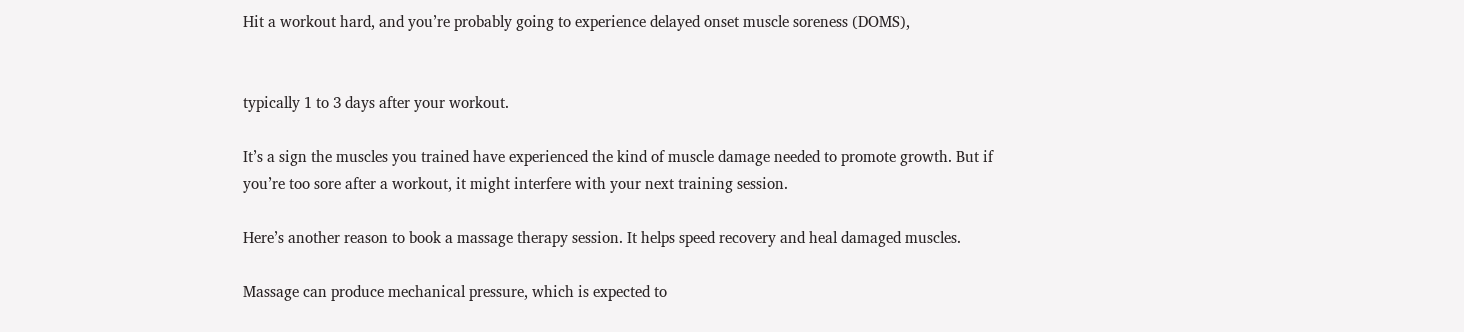Hit a workout hard, and you’re probably going to experience delayed onset muscle soreness (DOMS),


typically 1 to 3 days after your workout.

It’s a sign the muscles you trained have experienced the kind of muscle damage needed to promote growth. But if you’re too sore after a workout, it might interfere with your next training session.

Here’s another reason to book a massage therapy session. It helps speed recovery and heal damaged muscles.

Massage can produce mechanical pressure, which is expected to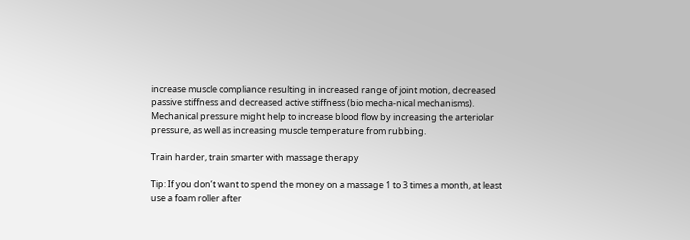increase muscle compliance resulting in increased range of joint motion, decreased passive stiffness and decreased active stiffness (bio mecha-nical mechanisms). Mechanical pressure might help to increase blood flow by increasing the arteriolar pressure, as well as increasing muscle temperature from rubbing.

Train harder, train smarter with massage therapy

Tip: If you don’t want to spend the money on a massage 1 to 3 times a month, at least use a foam roller after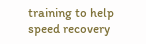training to help speed recovery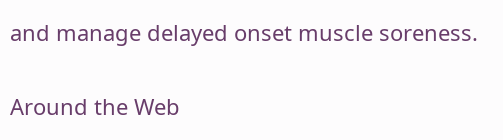and manage delayed onset muscle soreness.

Around the Web